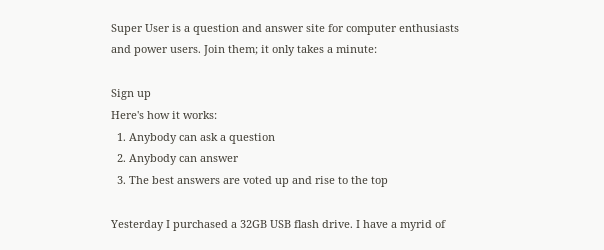Super User is a question and answer site for computer enthusiasts and power users. Join them; it only takes a minute:

Sign up
Here's how it works:
  1. Anybody can ask a question
  2. Anybody can answer
  3. The best answers are voted up and rise to the top

Yesterday I purchased a 32GB USB flash drive. I have a myrid of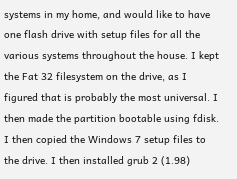systems in my home, and would like to have one flash drive with setup files for all the various systems throughout the house. I kept the Fat 32 filesystem on the drive, as I figured that is probably the most universal. I then made the partition bootable using fdisk. I then copied the Windows 7 setup files to the drive. I then installed grub 2 (1.98)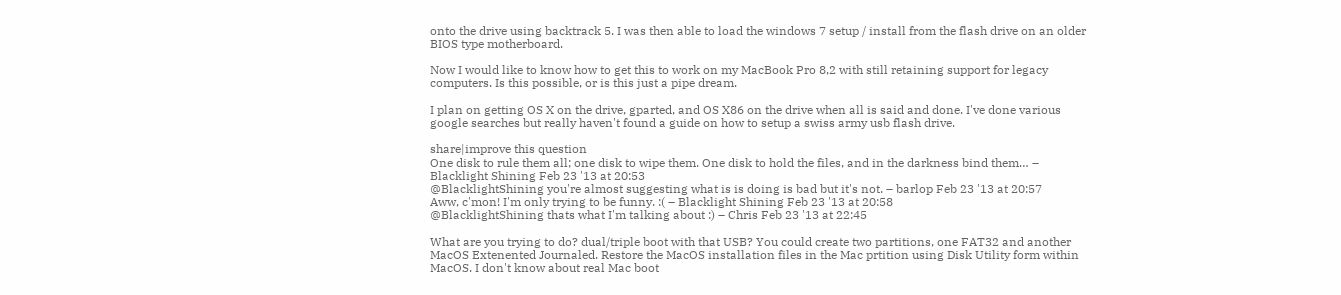onto the drive using backtrack 5. I was then able to load the windows 7 setup / install from the flash drive on an older BIOS type motherboard.

Now I would like to know how to get this to work on my MacBook Pro 8,2 with still retaining support for legacy computers. Is this possible, or is this just a pipe dream.

I plan on getting OS X on the drive, gparted, and OS X86 on the drive when all is said and done. I've done various google searches but really haven't found a guide on how to setup a swiss army usb flash drive.

share|improve this question
One disk to rule them all; one disk to wipe them. One disk to hold the files, and in the darkness bind them… – Blacklight Shining Feb 23 '13 at 20:53
@BlacklightShining you're almost suggesting what is is doing is bad but it's not. – barlop Feb 23 '13 at 20:57
Aww, c'mon! I'm only trying to be funny. :( – Blacklight Shining Feb 23 '13 at 20:58
@BlacklightShining thats what I'm talking about :) – Chris Feb 23 '13 at 22:45

What are you trying to do? dual/triple boot with that USB? You could create two partitions, one FAT32 and another MacOS Extenented Journaled. Restore the MacOS installation files in the Mac prtition using Disk Utility form within MacOS. I don't know about real Mac boot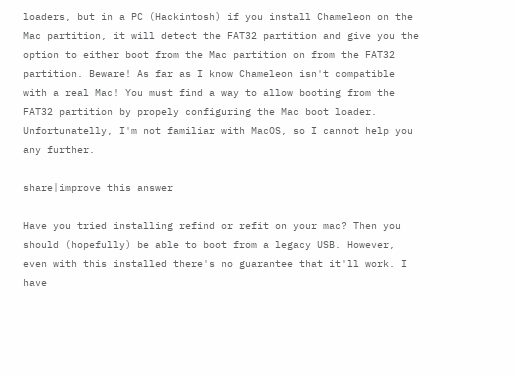loaders, but in a PC (Hackintosh) if you install Chameleon on the Mac partition, it will detect the FAT32 partition and give you the option to either boot from the Mac partition on from the FAT32 partition. Beware! As far as I know Chameleon isn't compatible with a real Mac! You must find a way to allow booting from the FAT32 partition by propely configuring the Mac boot loader. Unfortunatelly, I'm not familiar with MacOS, so I cannot help you any further.

share|improve this answer

Have you tried installing refind or refit on your mac? Then you should (hopefully) be able to boot from a legacy USB. However, even with this installed there's no guarantee that it'll work. I have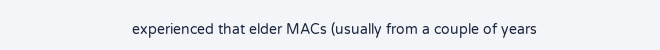experienced that elder MACs (usually from a couple of years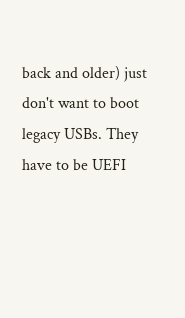back and older) just don't want to boot legacy USBs. They have to be UEFI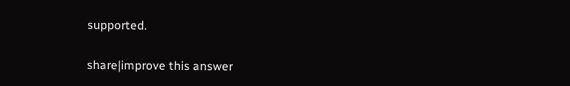supported.

share|improve this answer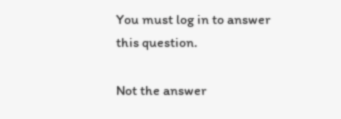You must log in to answer this question.

Not the answer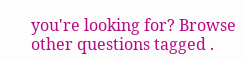you're looking for? Browse other questions tagged .